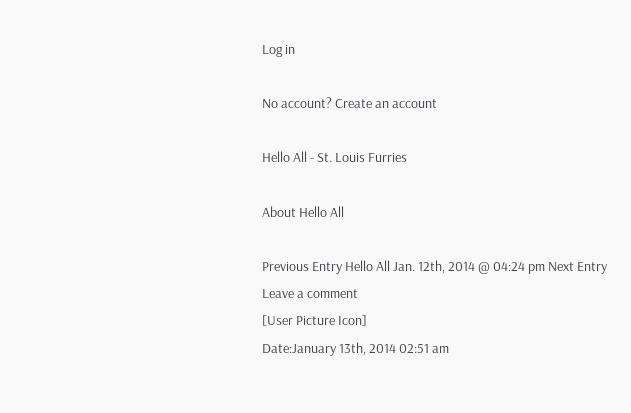Log in

No account? Create an account

Hello All - St. Louis Furries

About Hello All

Previous Entry Hello All Jan. 12th, 2014 @ 04:24 pm Next Entry
Leave a comment
[User Picture Icon]
Date:January 13th, 2014 02:51 am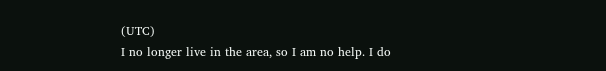(UTC)
I no longer live in the area, so I am no help. I do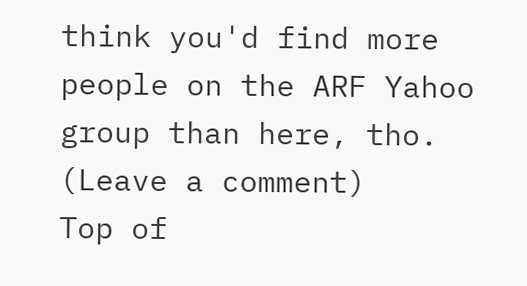think you'd find more people on the ARF Yahoo group than here, tho.
(Leave a comment)
Top of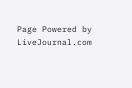Page Powered by LiveJournal.com